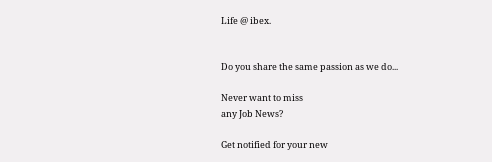Life @ ibex.


Do you share the same passion as we do...

Never want to miss
any Job News?

Get notified for your new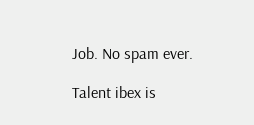Job. No spam ever.

Talent ibex is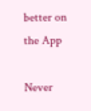better on the App

Never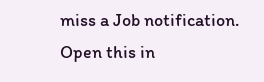miss a Job notification. Open this in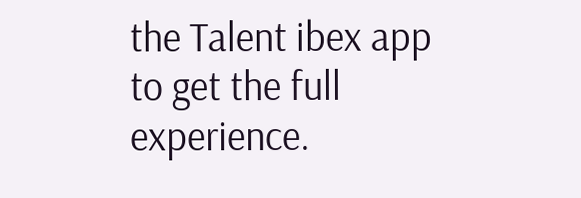the Talent ibex app to get the full experience.